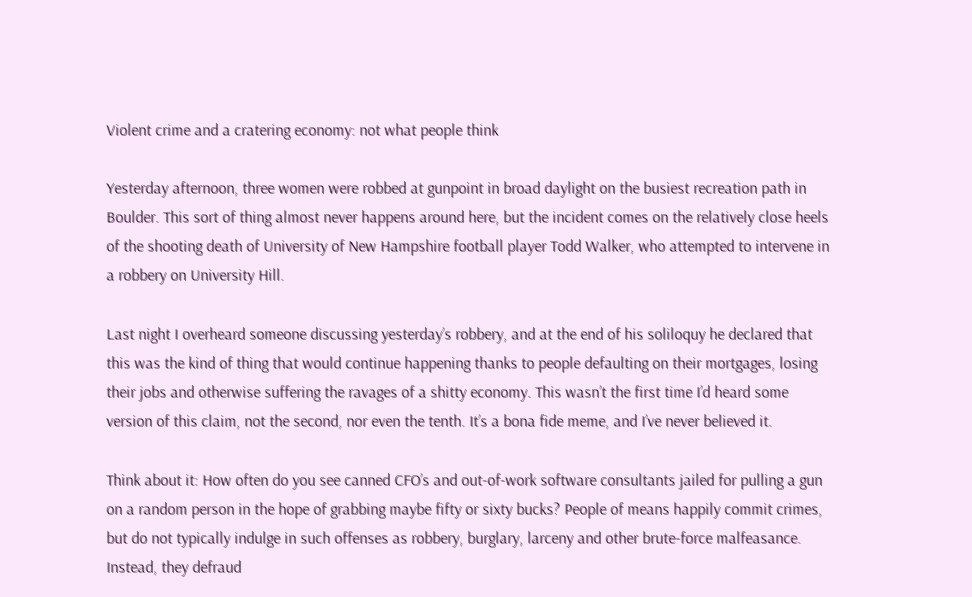Violent crime and a cratering economy: not what people think

Yesterday afternoon, three women were robbed at gunpoint in broad daylight on the busiest recreation path in Boulder. This sort of thing almost never happens around here, but the incident comes on the relatively close heels of the shooting death of University of New Hampshire football player Todd Walker, who attempted to intervene in a robbery on University Hill.

Last night I overheard someone discussing yesterday’s robbery, and at the end of his soliloquy he declared that this was the kind of thing that would continue happening thanks to people defaulting on their mortgages, losing their jobs and otherwise suffering the ravages of a shitty economy. This wasn’t the first time I’d heard some version of this claim, not the second, nor even the tenth. It’s a bona fide meme, and I’ve never believed it.

Think about it: How often do you see canned CFO’s and out-of-work software consultants jailed for pulling a gun on a random person in the hope of grabbing maybe fifty or sixty bucks? People of means happily commit crimes, but do not typically indulge in such offenses as robbery, burglary, larceny and other brute-force malfeasance. Instead, they defraud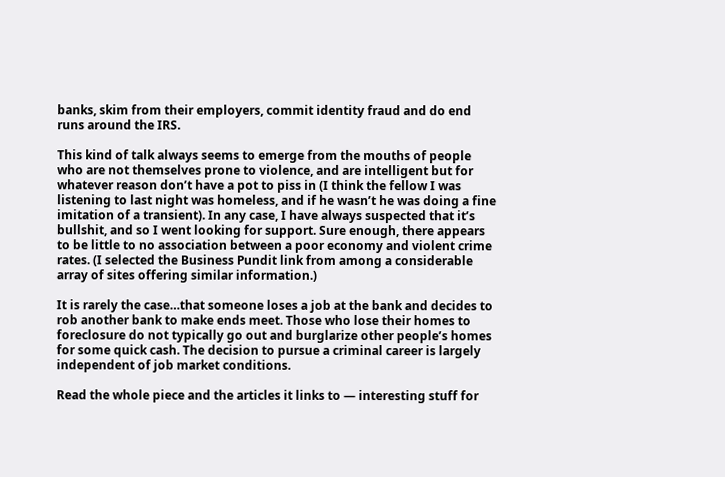banks, skim from their employers, commit identity fraud and do end runs around the IRS.

This kind of talk always seems to emerge from the mouths of people who are not themselves prone to violence, and are intelligent but for whatever reason don’t have a pot to piss in (I think the fellow I was listening to last night was homeless, and if he wasn’t he was doing a fine imitation of a transient). In any case, I have always suspected that it’s bullshit, and so I went looking for support. Sure enough, there appears to be little to no association between a poor economy and violent crime rates. (I selected the Business Pundit link from among a considerable array of sites offering similar information.)

It is rarely the case…that someone loses a job at the bank and decides to rob another bank to make ends meet. Those who lose their homes to foreclosure do not typically go out and burglarize other people’s homes for some quick cash. The decision to pursue a criminal career is largely independent of job market conditions.

Read the whole piece and the articles it links to — interesting stuff for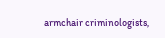armchair criminologists,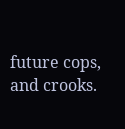future cops, and crooks.